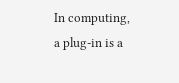In computing, a plug-in is a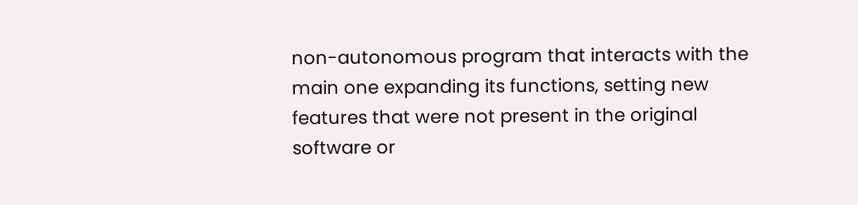non-autonomous program that interacts with the main one expanding its functions, setting new features that were not present in the original software or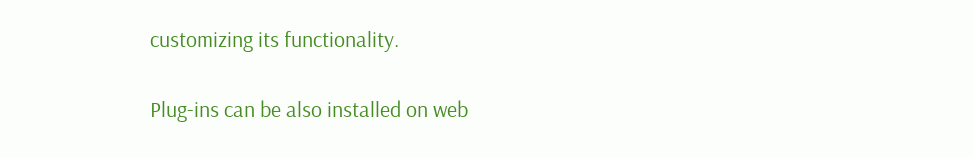customizing its functionality.

Plug-ins can be also installed on web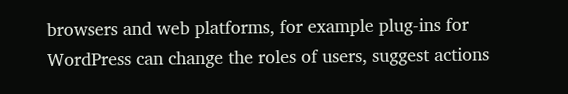browsers and web platforms, for example plug-ins for WordPress can change the roles of users, suggest actions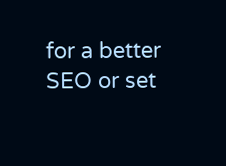for a better SEO or set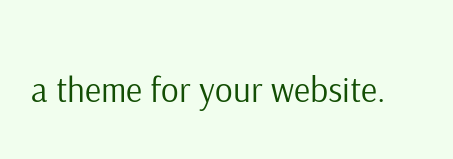a theme for your website.